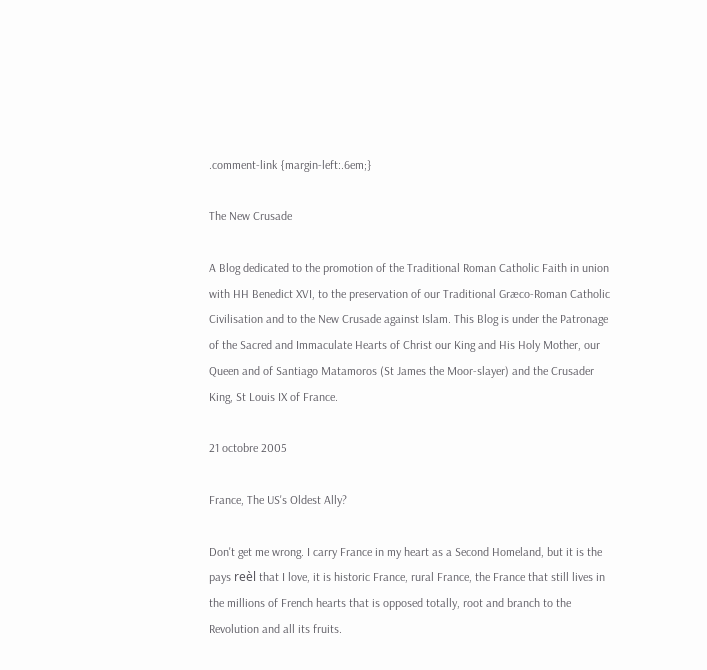.comment-link {margin-left:.6em;}

The New Crusade

A Blog dedicated to the promotion of the Traditional Roman Catholic Faith in union with HH Benedict XVI, to the preservation of our Traditional Græco-Roman Catholic Civilisation and to the New Crusade against Islam. This Blog is under the Patronage of the Sacred and Immaculate Hearts of Christ our King and His Holy Mother, our Queen and of Santiago Matamoros (St James the Moor-slayer) and the Crusader King, St Louis IX of France.

21 octobre 2005

France, The US's Oldest Ally?

Don't get me wrong. I carry France in my heart as a Second Homeland, but it is the pays reèl that I love, it is historic France, rural France, the France that still lives in the millions of French hearts that is opposed totally, root and branch to the Revolution and all its fruits.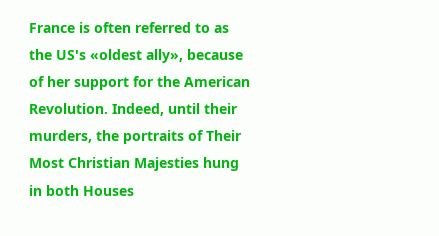France is often referred to as the US's «oldest ally», because of her support for the American Revolution. Indeed, until their murders, the portraits of Their Most Christian Majesties hung in both Houses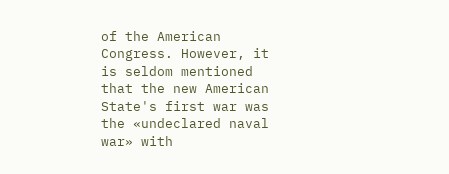of the American Congress. However, it is seldom mentioned that the new American State's first war was the «undeclared naval war» with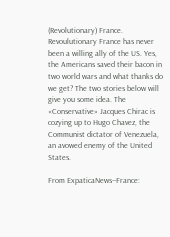(Revolutionary) France. Revoulutionary France has never been a willing ally of the US. Yes, the Americans saved their bacon in two world wars and what thanks do we get? The two stories below will give you some idea. The «Conservative» Jacques Chirac is cozying up to Hugo Chavez, the Communist dictator of Venezuela, an avowed enemy of the United States.

From ExpaticaNews--France: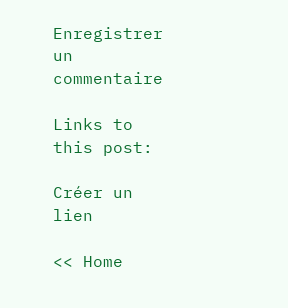Enregistrer un commentaire

Links to this post:

Créer un lien

<< Home